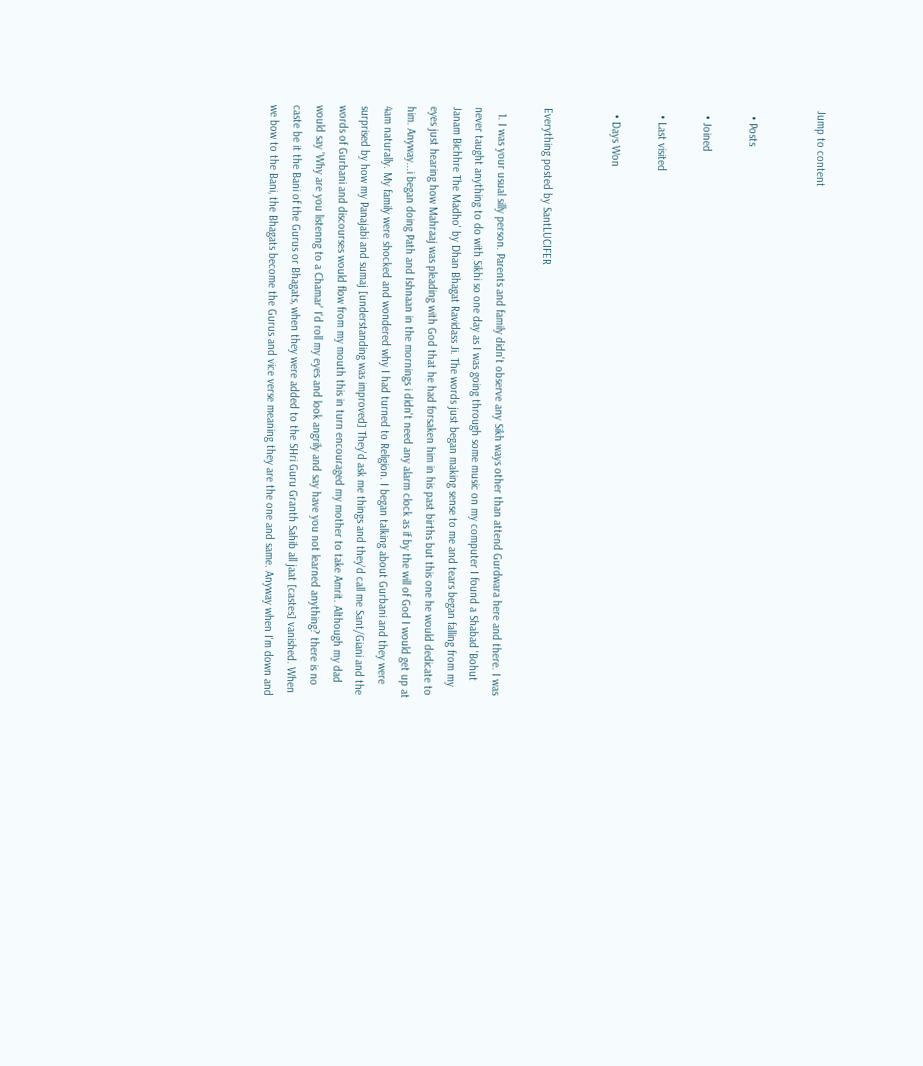Jump to content


  • Posts

  • Joined

  • Last visited

  • Days Won


Everything posted by SantLUCIFER

  1. I was your usual silly person. Parents and family didn't observe any Sikh ways other than attend Gurdwara here and there. I was never taught anything to do with Sikhi so one day as I was going through some music on my computer I found a Shabad 'Bohut Janam Bichhre The Madho' by Dhan Bhagat Ravidass Ji. The words just began making sense to me and tears began falling from my eyes just hearing how Mahraaj was pleading with God that he had forsaken him in his past births but this one he would dedicate to him. Anyway...i began doing Path and Ishnaan in the mornings i didn't need any alarm clock as if by the will of God I would get up at 4am naturally. My family were shocked and wondered why I had turned to Religion. I began talking about Gurbani and they were surprised by how my Panajabi and sumaj [understanding was improved] They'd ask me things and they'd call me Sant/Giani and the words of Gurbani and discourses would flow from my mouth this in turn encouraged my mother to take Amrit. Although my dad would say 'Why are you listenng to a Chamar' I'd roll my eyes and look angrily and say have you not learned anything? there is no caste be it the Bani of the Gurus or Bhagats, when they were added to the SHri Guru Granth Sahib all jaat [castes] vanished. When we bow to the Bani, the Bhagats become the Gurus and vice verse meaning they are the one and same. Anyway when I'm down and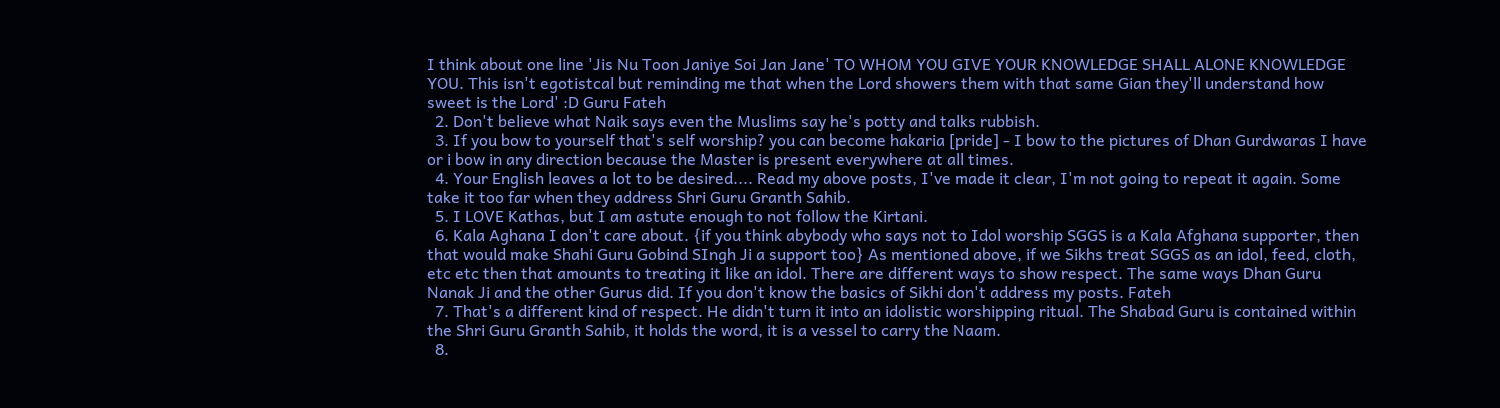I think about one line 'Jis Nu Toon Janiye Soi Jan Jane' TO WHOM YOU GIVE YOUR KNOWLEDGE SHALL ALONE KNOWLEDGE YOU. This isn't egotistcal but reminding me that when the Lord showers them with that same Gian they'll understand how sweet is the Lord' :D Guru Fateh
  2. Don't believe what Naik says even the Muslims say he's potty and talks rubbish.
  3. If you bow to yourself that's self worship? you can become hakaria [pride] - I bow to the pictures of Dhan Gurdwaras I have or i bow in any direction because the Master is present everywhere at all times.
  4. Your English leaves a lot to be desired.... Read my above posts, I've made it clear, I'm not going to repeat it again. Some take it too far when they address Shri Guru Granth Sahib.
  5. I LOVE Kathas, but I am astute enough to not follow the Kirtani.
  6. Kala Aghana I don't care about. {if you think abybody who says not to Idol worship SGGS is a Kala Afghana supporter, then that would make Shahi Guru Gobind SIngh Ji a support too} As mentioned above, if we Sikhs treat SGGS as an idol, feed, cloth, etc etc then that amounts to treating it like an idol. There are different ways to show respect. The same ways Dhan Guru Nanak Ji and the other Gurus did. If you don't know the basics of Sikhi don't address my posts. Fateh
  7. That's a different kind of respect. He didn't turn it into an idolistic worshipping ritual. The Shabad Guru is contained within the Shri Guru Granth Sahib, it holds the word, it is a vessel to carry the Naam.
  8.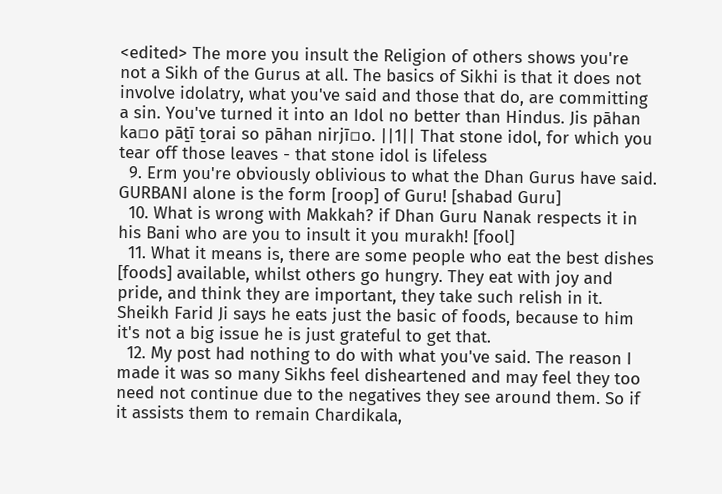<edited> The more you insult the Religion of others shows you're not a Sikh of the Gurus at all. The basics of Sikhi is that it does not involve idolatry, what you've said and those that do, are committing a sin. You've turned it into an Idol no better than Hindus. Jis pāhan ka▫o pāṯī ṯorai so pāhan nirjī▫o. ||1|| That stone idol, for which you tear off those leaves - that stone idol is lifeless
  9. Erm you're obviously oblivious to what the Dhan Gurus have said. GURBANI alone is the form [roop] of Guru! [shabad Guru]
  10. What is wrong with Makkah? if Dhan Guru Nanak respects it in his Bani who are you to insult it you murakh! [fool]
  11. What it means is, there are some people who eat the best dishes [foods] available, whilst others go hungry. They eat with joy and pride, and think they are important, they take such relish in it. Sheikh Farid Ji says he eats just the basic of foods, because to him it's not a big issue he is just grateful to get that.
  12. My post had nothing to do with what you've said. The reason I made it was so many Sikhs feel disheartened and may feel they too need not continue due to the negatives they see around them. So if it assists them to remain Chardikala,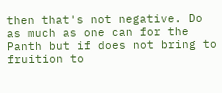then that's not negative. Do as much as one can for the Panth but if does not bring to fruition to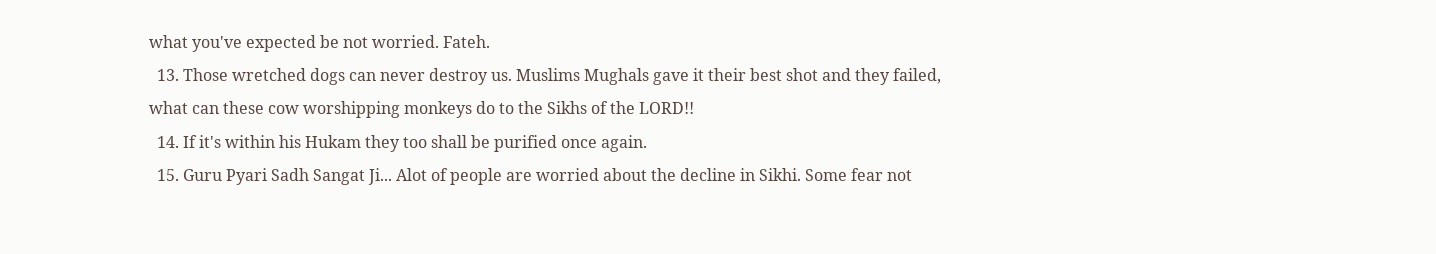what you've expected be not worried. Fateh.
  13. Those wretched dogs can never destroy us. Muslims Mughals gave it their best shot and they failed, what can these cow worshipping monkeys do to the Sikhs of the LORD!!
  14. If it's within his Hukam they too shall be purified once again.
  15. Guru Pyari Sadh Sangat Ji... Alot of people are worried about the decline in Sikhi. Some fear not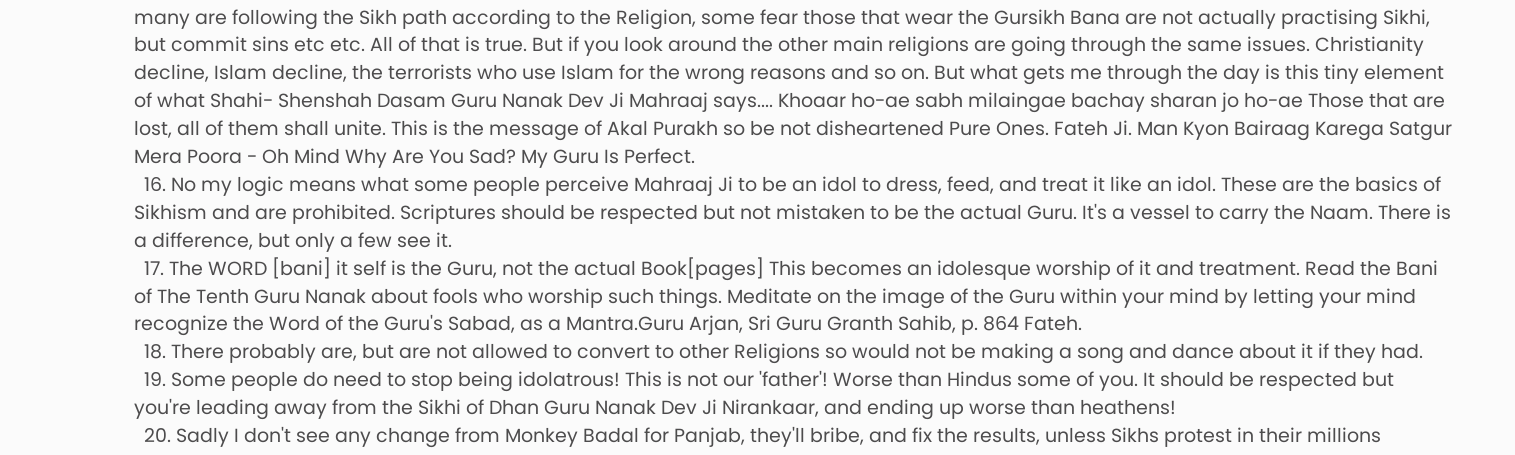many are following the Sikh path according to the Religion, some fear those that wear the Gursikh Bana are not actually practising Sikhi, but commit sins etc etc. All of that is true. But if you look around the other main religions are going through the same issues. Christianity decline, Islam decline, the terrorists who use Islam for the wrong reasons and so on. But what gets me through the day is this tiny element of what Shahi- Shenshah Dasam Guru Nanak Dev Ji Mahraaj says.... Khoaar ho-ae sabh milaingae bachay sharan jo ho-ae Those that are lost, all of them shall unite. This is the message of Akal Purakh so be not disheartened Pure Ones. Fateh Ji. Man Kyon Bairaag Karega Satgur Mera Poora - Oh Mind Why Are You Sad? My Guru Is Perfect.
  16. No my logic means what some people perceive Mahraaj Ji to be an idol to dress, feed, and treat it like an idol. These are the basics of Sikhism and are prohibited. Scriptures should be respected but not mistaken to be the actual Guru. It's a vessel to carry the Naam. There is a difference, but only a few see it.
  17. The WORD [bani] it self is the Guru, not the actual Book[pages] This becomes an idolesque worship of it and treatment. Read the Bani of The Tenth Guru Nanak about fools who worship such things. Meditate on the image of the Guru within your mind by letting your mind recognize the Word of the Guru's Sabad, as a Mantra.Guru Arjan, Sri Guru Granth Sahib, p. 864 Fateh.
  18. There probably are, but are not allowed to convert to other Religions so would not be making a song and dance about it if they had.
  19. Some people do need to stop being idolatrous! This is not our 'father'! Worse than Hindus some of you. It should be respected but you're leading away from the Sikhi of Dhan Guru Nanak Dev Ji Nirankaar, and ending up worse than heathens!
  20. Sadly I don't see any change from Monkey Badal for Panjab, they'll bribe, and fix the results, unless Sikhs protest in their millions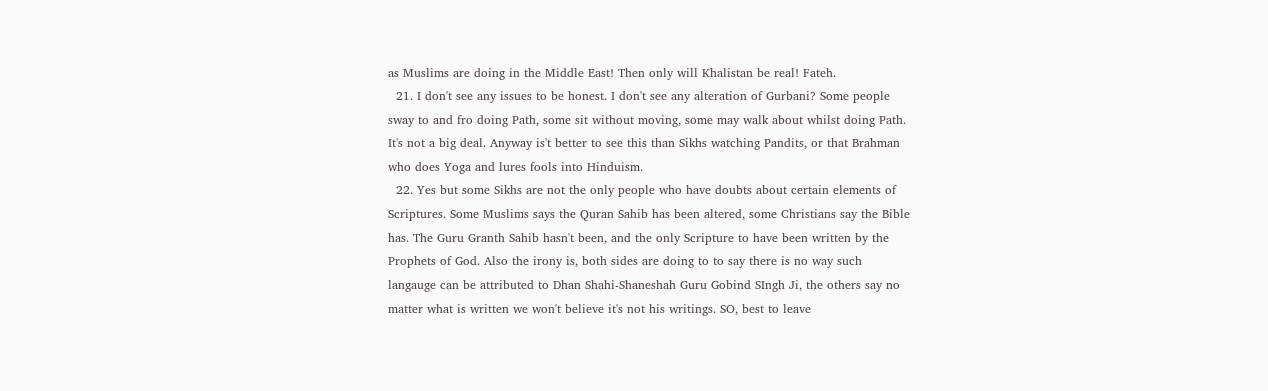as Muslims are doing in the Middle East! Then only will Khalistan be real! Fateh.
  21. I don't see any issues to be honest. I don't see any alteration of Gurbani? Some people sway to and fro doing Path, some sit without moving, some may walk about whilst doing Path. It's not a big deal. Anyway is't better to see this than Sikhs watching Pandits, or that Brahman who does Yoga and lures fools into Hinduism.
  22. Yes but some Sikhs are not the only people who have doubts about certain elements of Scriptures. Some Muslims says the Quran Sahib has been altered, some Christians say the Bible has. The Guru Granth Sahib hasn't been, and the only Scripture to have been written by the Prophets of God. Also the irony is, both sides are doing to to say there is no way such langauge can be attributed to Dhan Shahi-Shaneshah Guru Gobind SIngh Ji, the others say no matter what is written we won't believe it's not his writings. SO, best to leave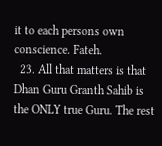it to each persons own conscience. Fateh.
  23. All that matters is that Dhan Guru Granth Sahib is the ONLY true Guru. The rest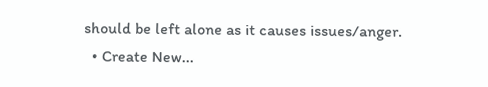should be left alone as it causes issues/anger.
  • Create New...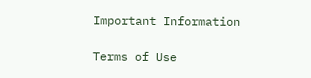Important Information

Terms of Use